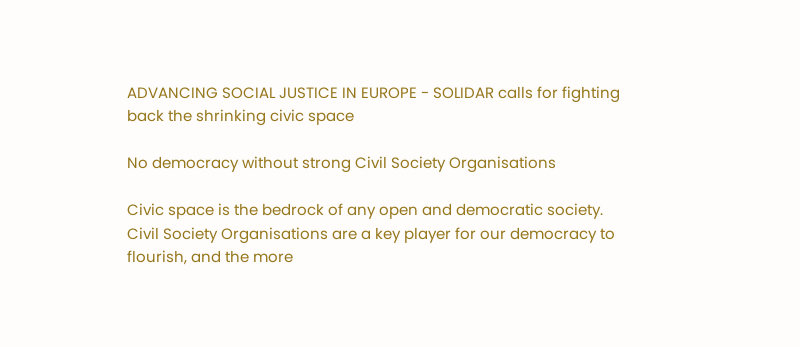ADVANCING SOCIAL JUSTICE IN EUROPE - SOLIDAR calls for fighting back the shrinking civic space

No democracy without strong Civil Society Organisations

Civic space is the bedrock of any open and democratic society. Civil Society Organisations are a key player for our democracy to flourish, and the more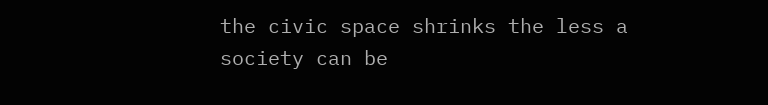the civic space shrinks the less a society can be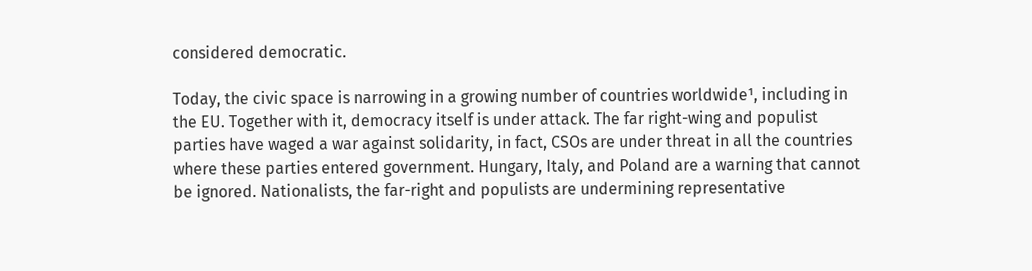considered democratic.

Today, the civic space is narrowing in a growing number of countries worldwide¹, including in the EU. Together with it, democracy itself is under attack. The far right-wing and populist parties have waged a war against solidarity, in fact, CSOs are under threat in all the countries where these parties entered government. Hungary, Italy, and Poland are a warning that cannot be ignored. Nationalists, the far-right and populists are undermining representative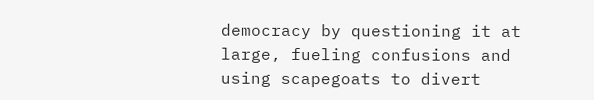democracy by questioning it at large, fueling confusions and using scapegoats to divert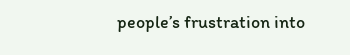people’s frustration into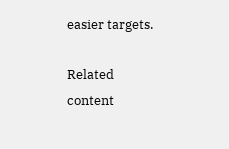easier targets.

Related content